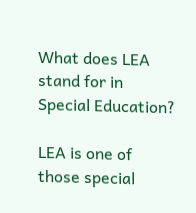What does LEA stand for in Special Education?

LEA is one of those special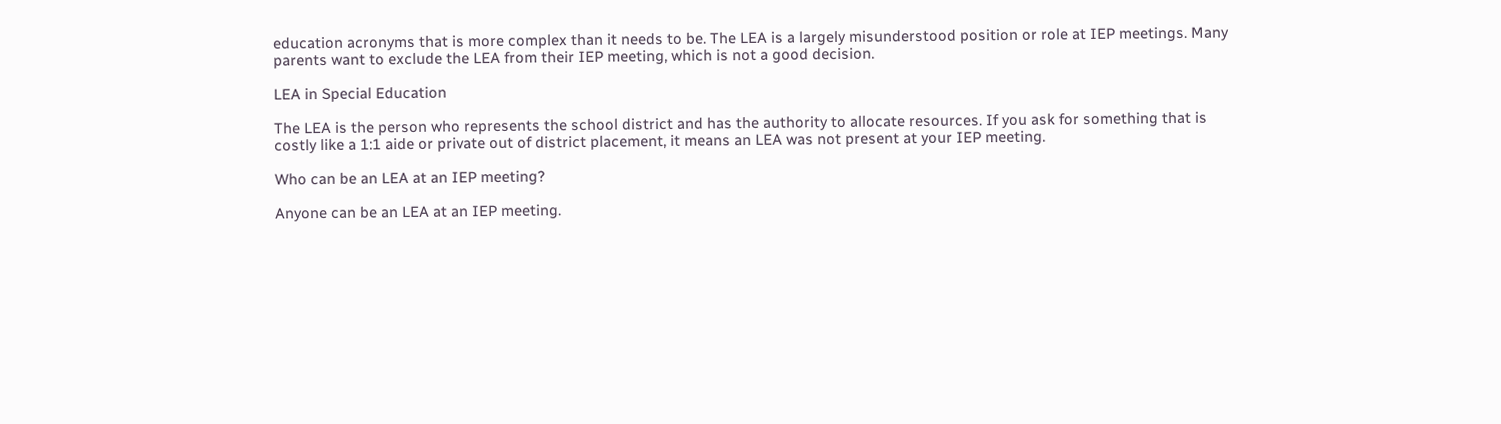education acronyms that is more complex than it needs to be. The LEA is a largely misunderstood position or role at IEP meetings. Many parents want to exclude the LEA from their IEP meeting, which is not a good decision.

LEA in Special Education

The LEA is the person who represents the school district and has the authority to allocate resources. If you ask for something that is costly like a 1:1 aide or private out of district placement, it means an LEA was not present at your IEP meeting.

Who can be an LEA at an IEP meeting?

Anyone can be an LEA at an IEP meeting.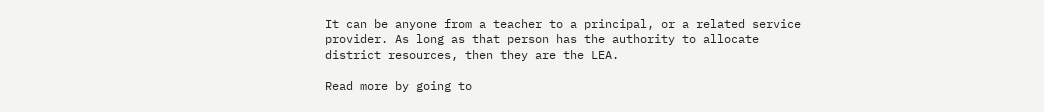It can be anyone from a teacher to a principal, or a related service provider. As long as that person has the authority to allocate district resources, then they are the LEA.

Read more by going to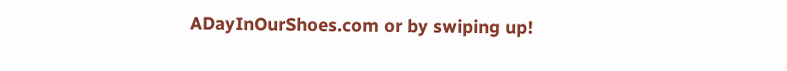ADayInOurShoes.com or by swiping up!